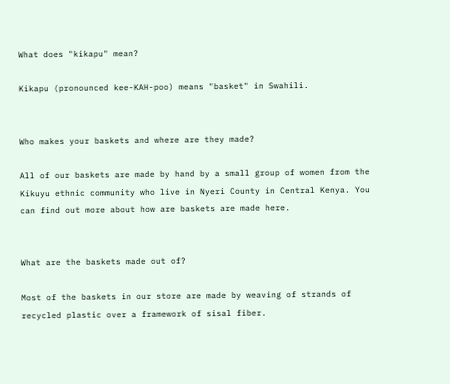What does "kikapu" mean?

Kikapu (pronounced kee-KAH-poo) means "basket" in Swahili.


Who makes your baskets and where are they made?

All of our baskets are made by hand by a small group of women from the Kikuyu ethnic community who live in Nyeri County in Central Kenya. You can find out more about how are baskets are made here.


What are the baskets made out of?

Most of the baskets in our store are made by weaving of strands of recycled plastic over a framework of sisal fiber.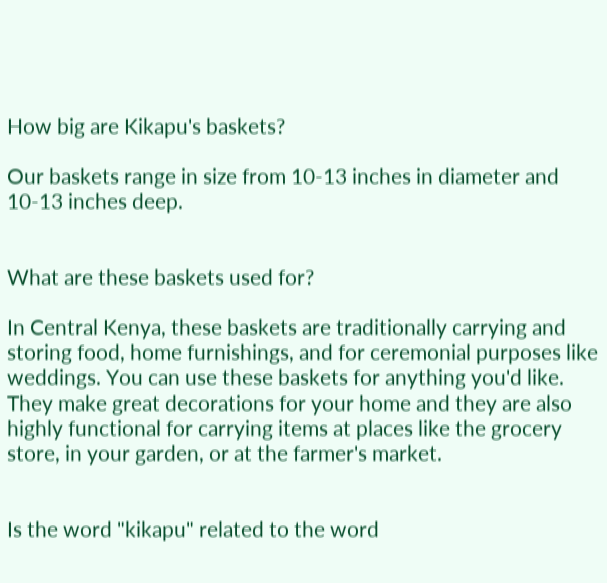How big are Kikapu's baskets?

Our baskets range in size from 10-13 inches in diameter and 10-13 inches deep.


What are these baskets used for?

In Central Kenya, these baskets are traditionally carrying and storing food, home furnishings, and for ceremonial purposes like weddings. You can use these baskets for anything you'd like. They make great decorations for your home and they are also highly functional for carrying items at places like the grocery store, in your garden, or at the farmer's market.


Is the word "kikapu" related to the word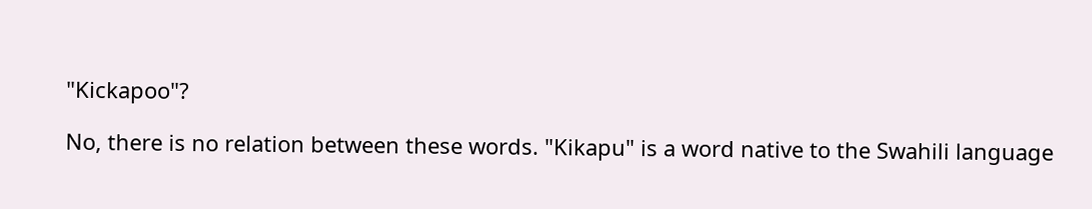"Kickapoo"?

No, there is no relation between these words. "Kikapu" is a word native to the Swahili language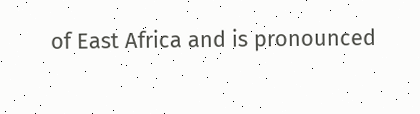of East Africa and is pronounced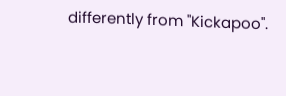differently from "Kickapoo".